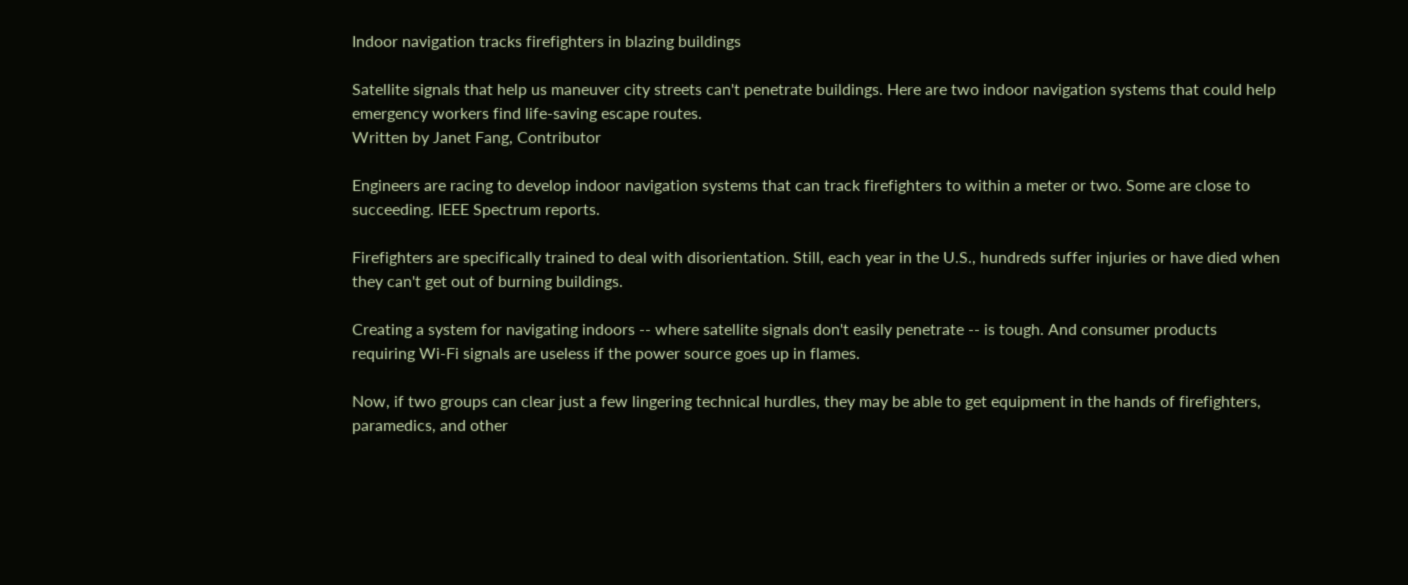Indoor navigation tracks firefighters in blazing buildings

Satellite signals that help us maneuver city streets can't penetrate buildings. Here are two indoor navigation systems that could help emergency workers find life-saving escape routes.
Written by Janet Fang, Contributor

Engineers are racing to develop indoor navigation systems that can track firefighters to within a meter or two. Some are close to succeeding. IEEE Spectrum reports.

Firefighters are specifically trained to deal with disorientation. Still, each year in the U.S., hundreds suffer injuries or have died when they can't get out of burning buildings.

Creating a system for navigating indoors -- where satellite signals don't easily penetrate -- is tough. And consumer products requiring Wi-Fi signals are useless if the power source goes up in flames.

Now, if two groups can clear just a few lingering technical hurdles, they may be able to get equipment in the hands of firefighters, paramedics, and other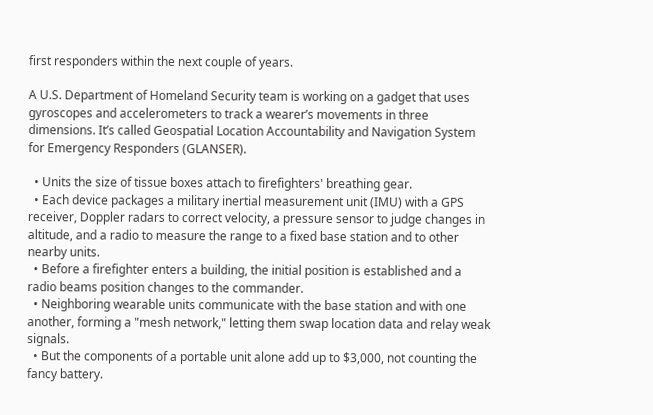first responders within the next couple of years.

A U.S. Department of Homeland Security team is working on a gadget that uses gyroscopes and accelerometers to track a wearer’s movements in three dimensions. It’s called Geospatial Location Accountability and Navigation System for Emergency Responders (GLANSER).

  • Units the size of tissue boxes attach to firefighters' breathing gear.
  • Each device packages a military inertial measurement unit (IMU) with a GPS receiver, Doppler radars to correct velocity, a pressure sensor to judge changes in altitude, and a radio to measure the range to a fixed base station and to other nearby units.
  • Before a firefighter enters a building, the initial position is established and a radio beams position changes to the commander.
  • Neighboring wearable units communicate with the base station and with one another, forming a "mesh network," letting them swap location data and relay weak signals.
  • But the components of a portable unit alone add up to $3,000, not counting the fancy battery.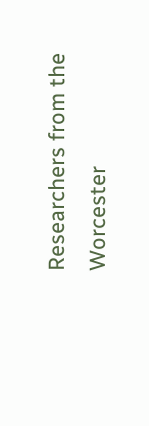Researchers from the Worcester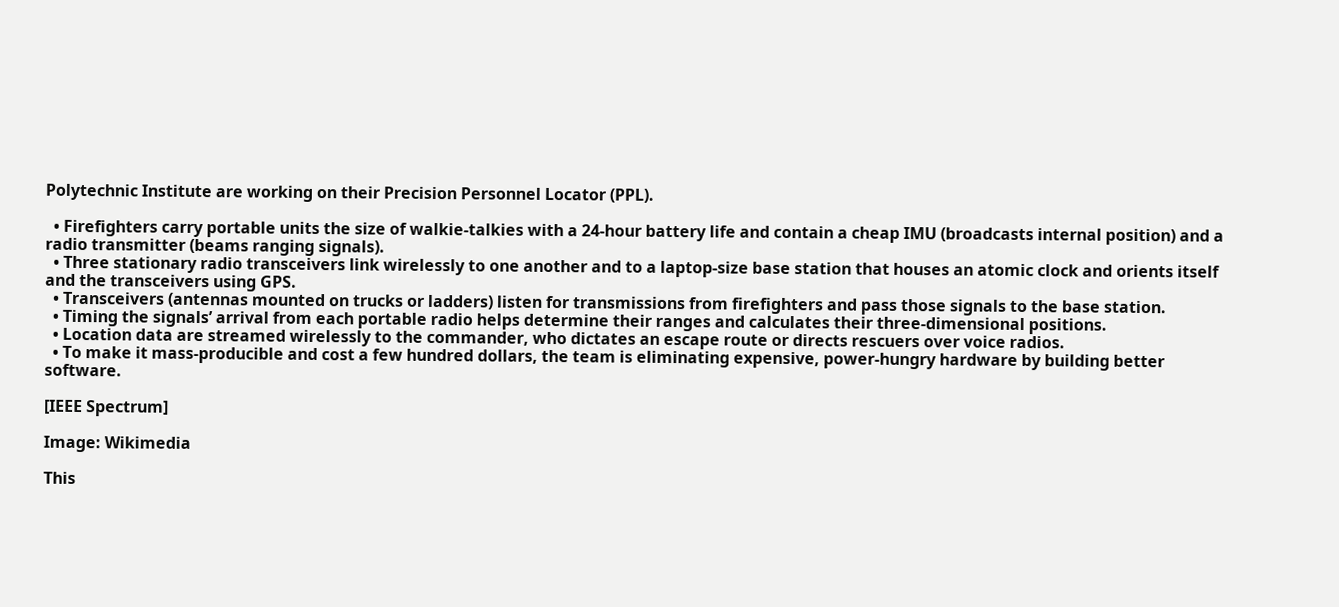Polytechnic Institute are working on their Precision Personnel Locator (PPL).

  • Firefighters carry portable units the size of walkie-talkies with a 24-hour battery life and contain a cheap IMU (broadcasts internal position) and a radio transmitter (beams ranging signals).
  • Three stationary radio transceivers link wirelessly to one another and to a laptop-size base station that houses an atomic clock and orients itself and the transceivers using GPS.
  • Transceivers (antennas mounted on trucks or ladders) listen for transmissions from firefighters and pass those signals to the base station.
  • Timing the signals’ arrival from each portable radio helps determine their ranges and calculates their three-dimensional positions.
  • Location data are streamed wirelessly to the commander, who dictates an escape route or directs rescuers over voice radios.
  • To make it mass-producible and cost a few hundred dollars, the team is eliminating expensive, power-hungry hardware by building better software.

[IEEE Spectrum]

Image: Wikimedia

This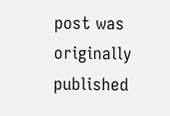post was originally published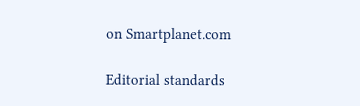on Smartplanet.com

Editorial standards